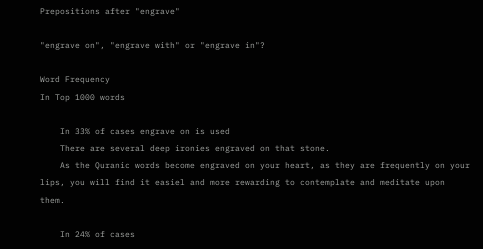Prepositions after "engrave"

"engrave on", "engrave with" or "engrave in"?

Word Frequency
In Top 1000 words

    In 33% of cases engrave on is used
    There are several deep ironies engraved on that stone.
    As the Quranic words become engraved on your heart, as they are frequently on your lips, you will find it easiel and more rewarding to contemplate and meditate upon them.

    In 24% of cases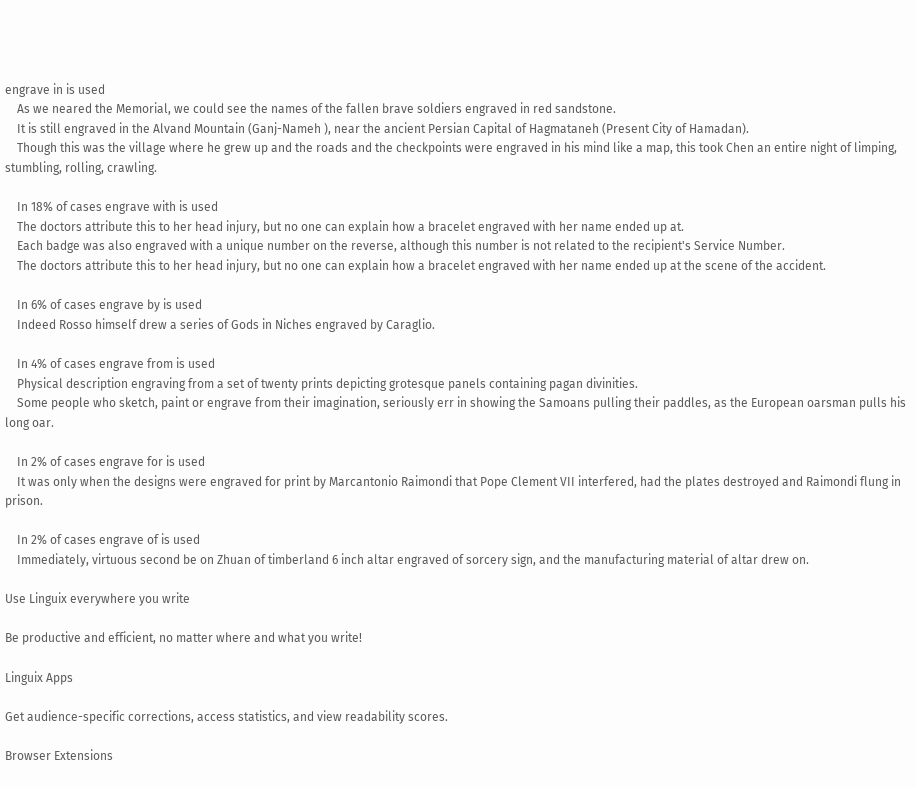engrave in is used
    As we neared the Memorial, we could see the names of the fallen brave soldiers engraved in red sandstone.
    It is still engraved in the Alvand Mountain (Ganj-Nameh ), near the ancient Persian Capital of Hagmataneh (Present City of Hamadan).
    Though this was the village where he grew up and the roads and the checkpoints were engraved in his mind like a map, this took Chen an entire night of limping, stumbling, rolling, crawling.

    In 18% of cases engrave with is used
    The doctors attribute this to her head injury, but no one can explain how a bracelet engraved with her name ended up at.
    Each badge was also engraved with a unique number on the reverse, although this number is not related to the recipient's Service Number.
    The doctors attribute this to her head injury, but no one can explain how a bracelet engraved with her name ended up at the scene of the accident.

    In 6% of cases engrave by is used
    Indeed Rosso himself drew a series of Gods in Niches engraved by Caraglio.

    In 4% of cases engrave from is used
    Physical description engraving from a set of twenty prints depicting grotesque panels containing pagan divinities.
    Some people who sketch, paint or engrave from their imagination, seriously err in showing the Samoans pulling their paddles, as the European oarsman pulls his long oar.

    In 2% of cases engrave for is used
    It was only when the designs were engraved for print by Marcantonio Raimondi that Pope Clement VII interfered, had the plates destroyed and Raimondi flung in prison.

    In 2% of cases engrave of is used
    Immediately, virtuous second be on Zhuan of timberland 6 inch altar engraved of sorcery sign, and the manufacturing material of altar drew on.

Use Linguix everywhere you write

Be productive and efficient, no matter where and what you write!

Linguix Apps

Get audience-specific corrections, access statistics, and view readability scores.

Browser Extensions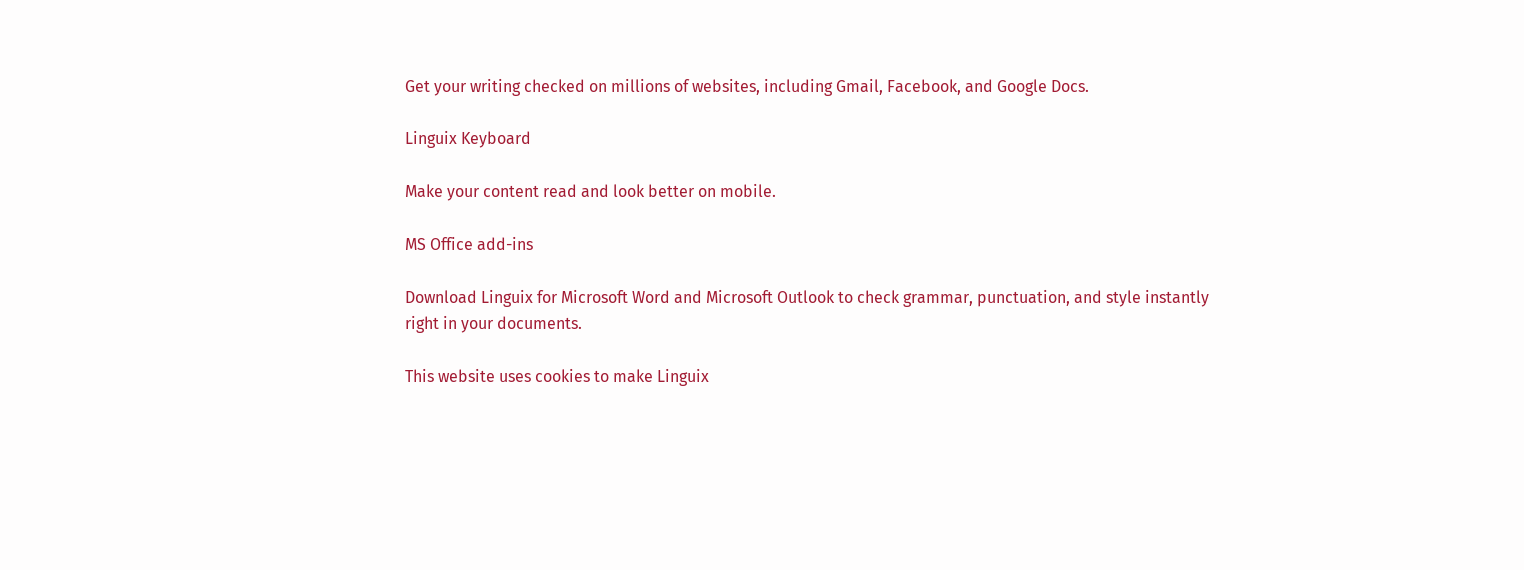Get your writing checked on millions of websites, including Gmail, Facebook, and Google Docs.

Linguix Keyboard

Make your content read and look better on mobile.

MS Office add-ins

Download Linguix for Microsoft Word and Microsoft Outlook to check grammar, punctuation, and style instantly right in your documents.

This website uses cookies to make Linguix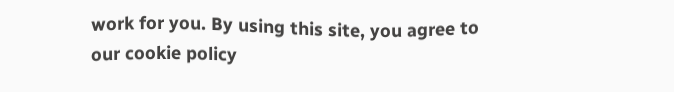work for you. By using this site, you agree to our cookie policy